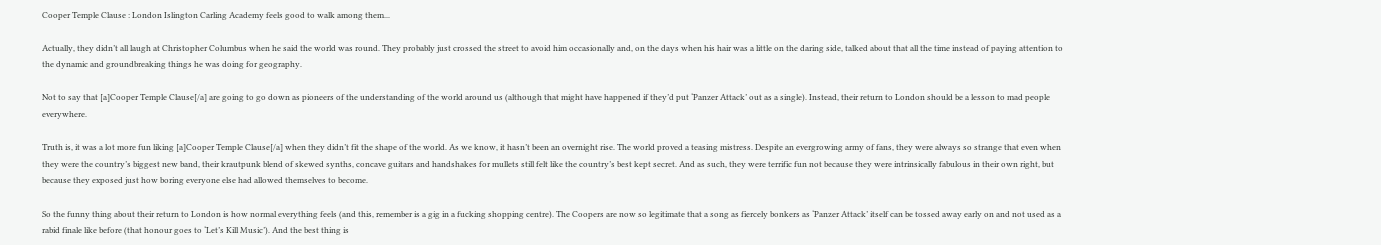Cooper Temple Clause : London Islington Carling Academy feels good to walk among them...

Actually, they didn’t all laugh at Christopher Columbus when he said the world was round. They probably just crossed the street to avoid him occasionally and, on the days when his hair was a little on the daring side, talked about that all the time instead of paying attention to the dynamic and groundbreaking things he was doing for geography.

Not to say that [a]Cooper Temple Clause[/a] are going to go down as pioneers of the understanding of the world around us (although that might have happened if they’d put ‘Panzer Attack’ out as a single). Instead, their return to London should be a lesson to mad people everywhere.

Truth is, it was a lot more fun liking [a]Cooper Temple Clause[/a] when they didn’t fit the shape of the world. As we know, it hasn’t been an overnight rise. The world proved a teasing mistress. Despite an evergrowing army of fans, they were always so strange that even when they were the country’s biggest new band, their krautpunk blend of skewed synths, concave guitars and handshakes for mullets still felt like the country’s best kept secret. And as such, they were terrific fun not because they were intrinsically fabulous in their own right, but because they exposed just how boring everyone else had allowed themselves to become.

So the funny thing about their return to London is how normal everything feels (and this, remember is a gig in a fucking shopping centre). The Coopers are now so legitimate that a song as fiercely bonkers as ‘Panzer Attack’ itself can be tossed away early on and not used as a rabid finale like before (that honour goes to ‘Let’s Kill Music’). And the best thing is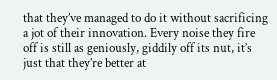that they’ve managed to do it without sacrificing a jot of their innovation. Every noise they fire off is still as geniously, giddily off its nut, it’s just that they’re better at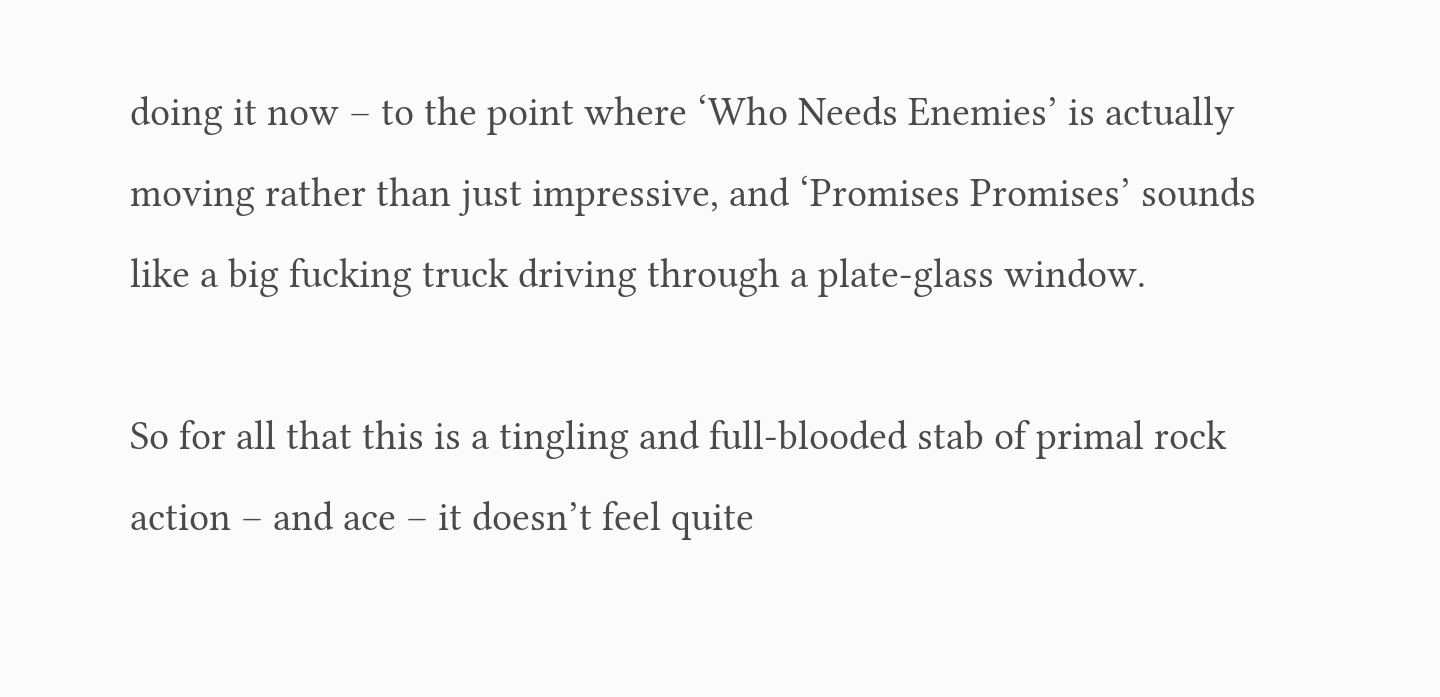doing it now – to the point where ‘Who Needs Enemies’ is actually moving rather than just impressive, and ‘Promises Promises’ sounds like a big fucking truck driving through a plate-glass window.

So for all that this is a tingling and full-blooded stab of primal rock action – and ace – it doesn’t feel quite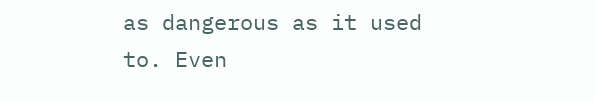as dangerous as it used to. Even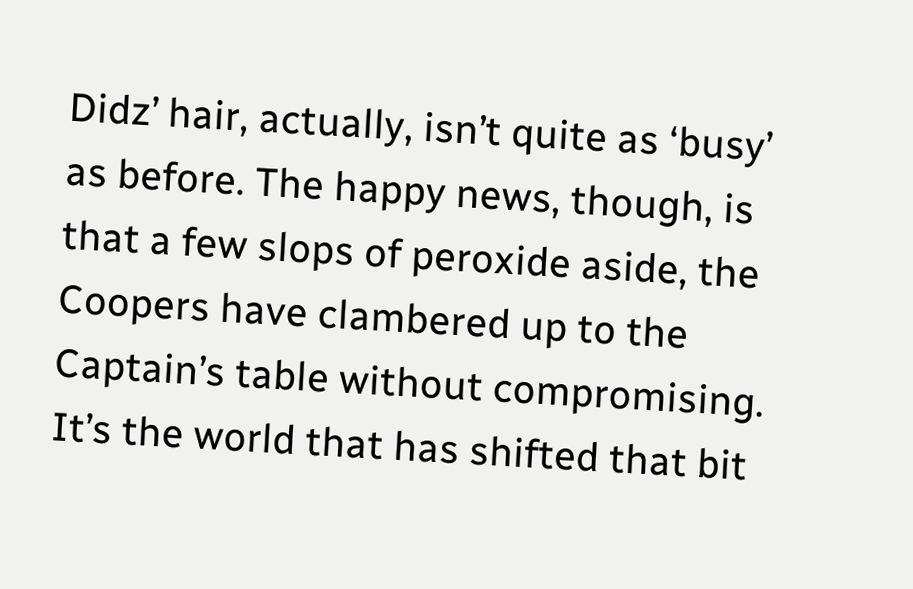Didz’ hair, actually, isn’t quite as ‘busy’ as before. The happy news, though, is that a few slops of peroxide aside, the Coopers have clambered up to the Captain’s table without compromising. It’s the world that has shifted that bit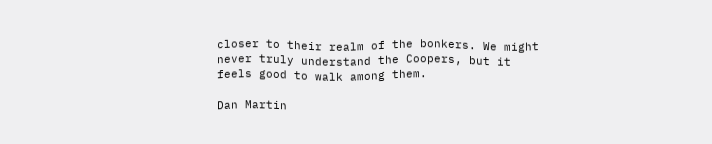closer to their realm of the bonkers. We might never truly understand the Coopers, but it feels good to walk among them.

Dan Martin